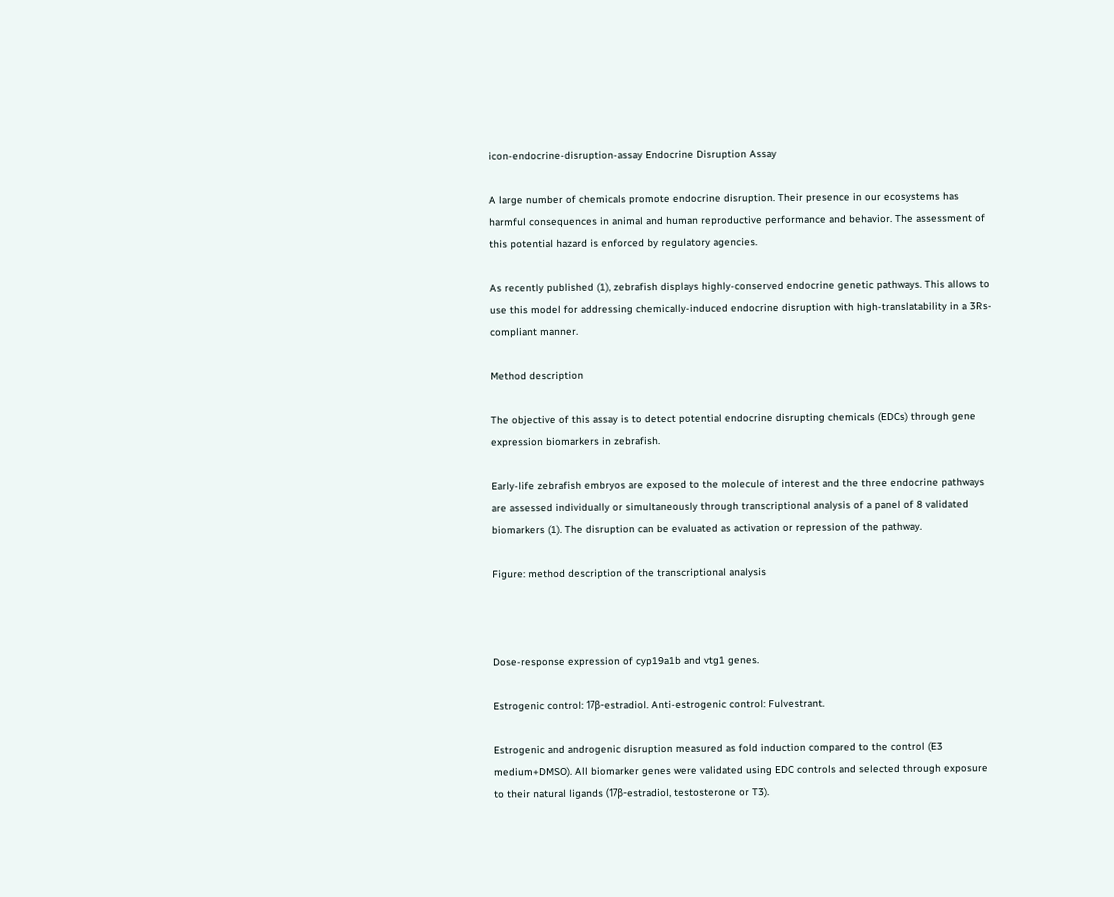icon-endocrine-disruption-assay Endocrine Disruption Assay

A large number of chemicals promote endocrine disruption. Their presence in our ecosystems has harmful consequences in animal and human reproductive performance and behavior. The assessment of this potential hazard is enforced by regulatory agencies.

As recently published (1), zebrafish displays highly-conserved endocrine genetic pathways. This allows to use this model for addressing chemically-induced endocrine disruption with high-translatability in a 3Rs-compliant manner.

Method description

The objective of this assay is to detect potential endocrine disrupting chemicals (EDCs) through gene expression biomarkers in zebrafish.

Early-life zebrafish embryos are exposed to the molecule of interest and the three endocrine pathways are assessed individually or simultaneously through transcriptional analysis of a panel of 8 validated biomarkers (1). The disruption can be evaluated as activation or repression of the pathway.

Figure: method description of the transcriptional analysis



Dose-response expression of cyp19a1b and vtg1 genes.

Estrogenic control: 17β-estradiol. Anti-estrogenic control: Fulvestrant.

Estrogenic and androgenic disruption measured as fold induction compared to the control (E3 medium+DMSO). All biomarker genes were validated using EDC controls and selected through exposure to their natural ligands (17β-estradiol, testosterone or T3).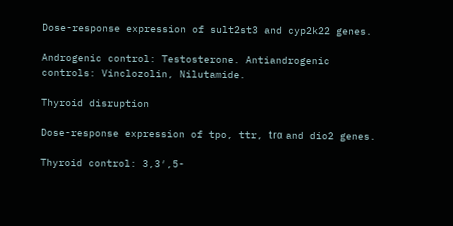Dose-response expression of sult2st3 and cyp2k22 genes.

Androgenic control: Testosterone. Antiandrogenic controls: Vinclozolin, Nilutamide.

Thyroid disruption

Dose-response expression of tpo, ttr, trα and dio2 genes.

Thyroid control: 3,3′,5-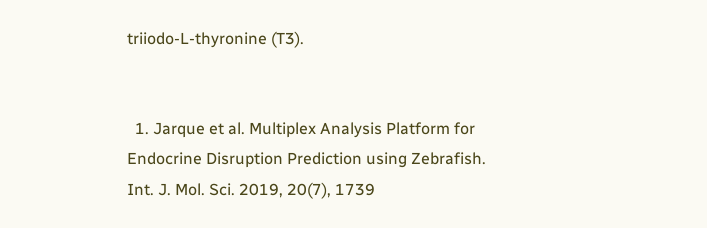triiodo-L-thyronine (T3).


  1. Jarque et al. Multiplex Analysis Platform for Endocrine Disruption Prediction using Zebrafish. Int. J. Mol. Sci. 2019, 20(7), 1739